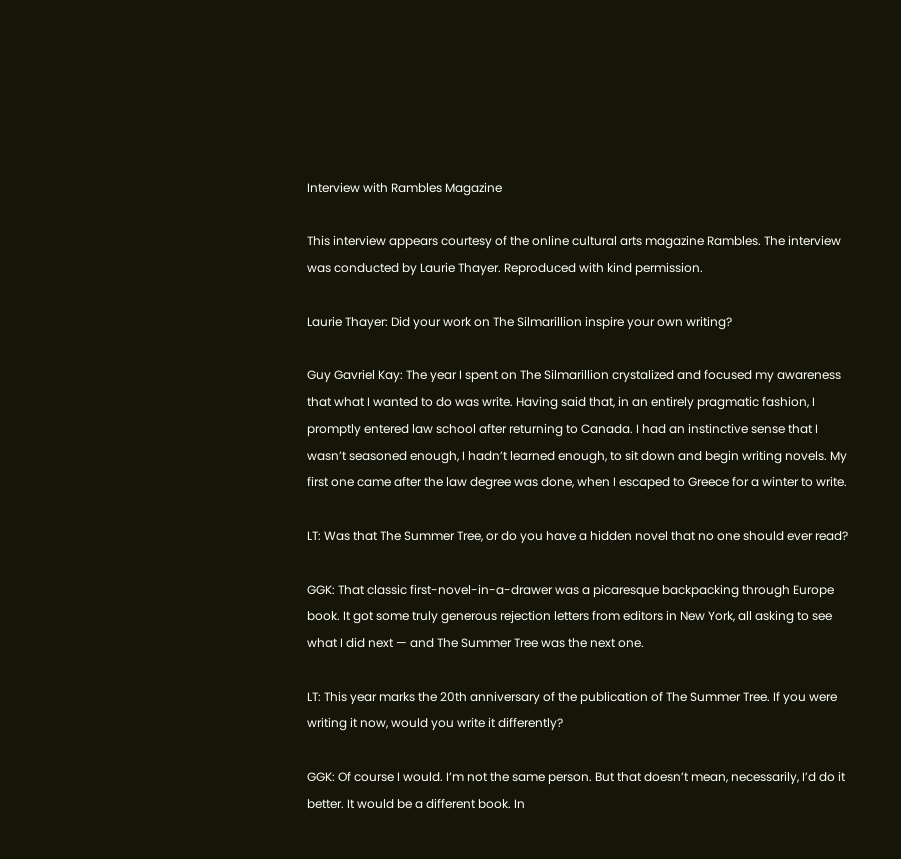Interview with Rambles Magazine

This interview appears courtesy of the online cultural arts magazine Rambles. The interview was conducted by Laurie Thayer. Reproduced with kind permission.

Laurie Thayer: Did your work on The Silmarillion inspire your own writing?

Guy Gavriel Kay: The year I spent on The Silmarillion crystalized and focused my awareness that what I wanted to do was write. Having said that, in an entirely pragmatic fashion, I promptly entered law school after returning to Canada. I had an instinctive sense that I wasn’t seasoned enough, I hadn’t learned enough, to sit down and begin writing novels. My first one came after the law degree was done, when I escaped to Greece for a winter to write.

LT: Was that The Summer Tree, or do you have a hidden novel that no one should ever read?

GGK: That classic first-novel-in-a-drawer was a picaresque backpacking through Europe book. It got some truly generous rejection letters from editors in New York, all asking to see what I did next — and The Summer Tree was the next one.

LT: This year marks the 20th anniversary of the publication of The Summer Tree. If you were writing it now, would you write it differently?

GGK: Of course I would. I’m not the same person. But that doesn’t mean, necessarily, I’d do it better. It would be a different book. In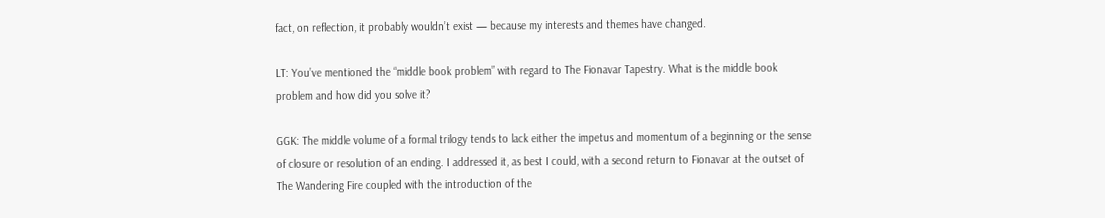fact, on reflection, it probably wouldn’t exist — because my interests and themes have changed.

LT: You’ve mentioned the “middle book problem” with regard to The Fionavar Tapestry. What is the middle book problem and how did you solve it?

GGK: The middle volume of a formal trilogy tends to lack either the impetus and momentum of a beginning or the sense of closure or resolution of an ending. I addressed it, as best I could, with a second return to Fionavar at the outset of The Wandering Fire coupled with the introduction of the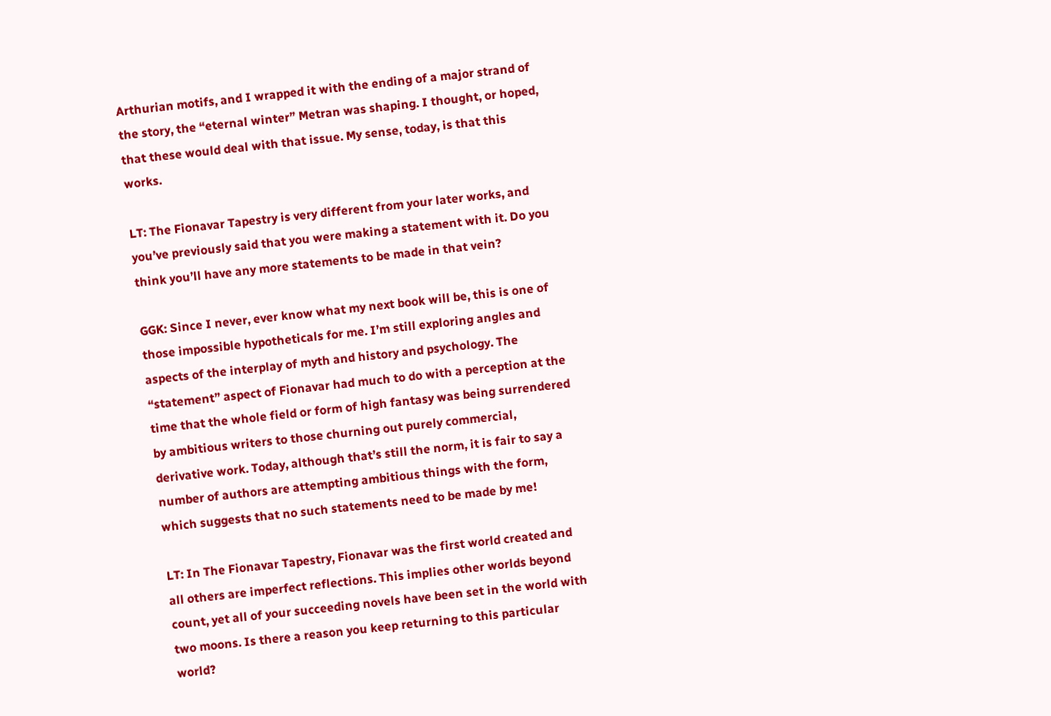Arthurian motifs, and I wrapped it with the ending of a major strand of the story, the “eternal winter” Metran was shaping. I thought, or hoped, that these would deal with that issue. My sense, today, is that this works.

LT: The Fionavar Tapestry is very different from your later works, and you’ve previously said that you were making a statement with it. Do you think you’ll have any more statements to be made in that vein?

GGK: Since I never, ever know what my next book will be, this is one of those impossible hypotheticals for me. I’m still exploring angles and aspects of the interplay of myth and history and psychology. The “statement” aspect of Fionavar had much to do with a perception at the time that the whole field or form of high fantasy was being surrendered by ambitious writers to those churning out purely commercial, derivative work. Today, although that’s still the norm, it is fair to say a number of authors are attempting ambitious things with the form, which suggests that no such statements need to be made by me!

LT: In The Fionavar Tapestry, Fionavar was the first world created and all others are imperfect reflections. This implies other worlds beyond count, yet all of your succeeding novels have been set in the world with two moons. Is there a reason you keep returning to this particular world?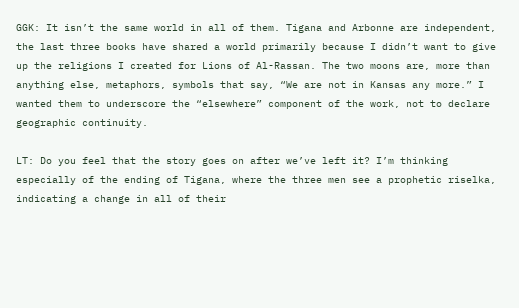GGK: It isn’t the same world in all of them. Tigana and Arbonne are independent, the last three books have shared a world primarily because I didn’t want to give up the religions I created for Lions of Al-Rassan. The two moons are, more than anything else, metaphors, symbols that say, “We are not in Kansas any more.” I wanted them to underscore the “elsewhere” component of the work, not to declare geographic continuity.

LT: Do you feel that the story goes on after we’ve left it? I’m thinking especially of the ending of Tigana, where the three men see a prophetic riselka, indicating a change in all of their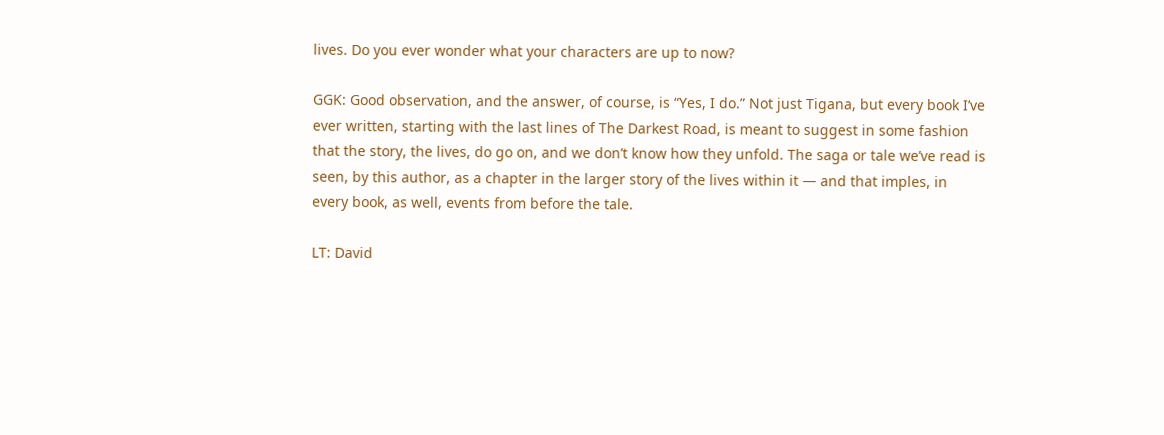lives. Do you ever wonder what your characters are up to now?

GGK: Good observation, and the answer, of course, is “Yes, I do.” Not just Tigana, but every book I’ve ever written, starting with the last lines of The Darkest Road, is meant to suggest in some fashion that the story, the lives, do go on, and we don’t know how they unfold. The saga or tale we’ve read is seen, by this author, as a chapter in the larger story of the lives within it — and that imples, in every book, as well, events from before the tale.

LT: David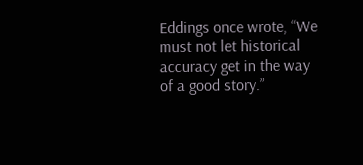Eddings once wrote, “We must not let historical accuracy get in the way of a good story.”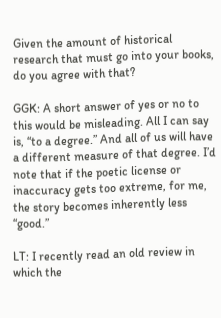Given the amount of historical research that must go into your books, do you agree with that?

GGK: A short answer of yes or no to this would be misleading. All I can say is, “to a degree.” And all of us will have a different measure of that degree. I’d note that if the poetic license or inaccuracy gets too extreme, for me, the story becomes inherently less “good.”

LT: I recently read an old review in which the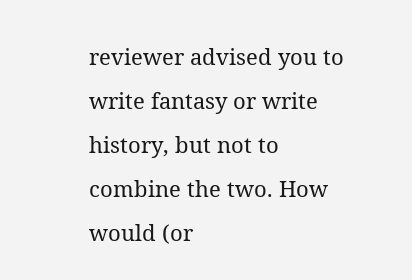reviewer advised you to write fantasy or write history, but not to combine the two. How would (or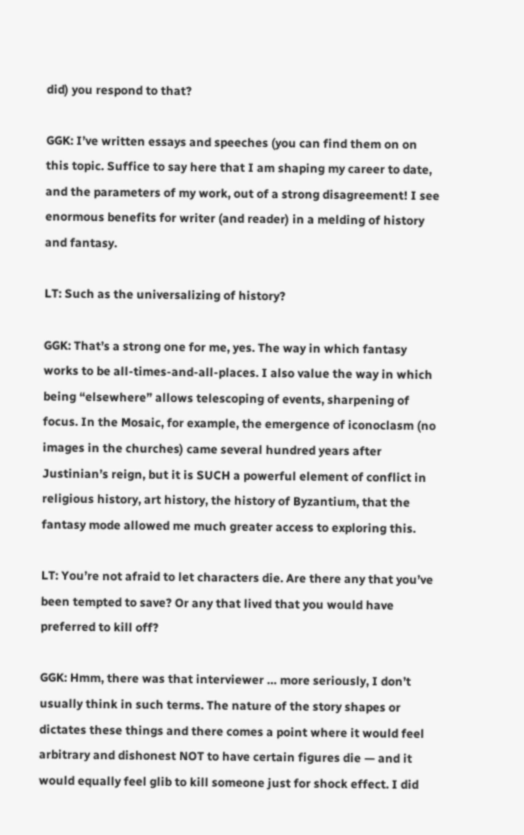did) you respond to that?

GGK: I’ve written essays and speeches (you can find them on on this topic. Suffice to say here that I am shaping my career to date, and the parameters of my work, out of a strong disagreement! I see enormous benefits for writer (and reader) in a melding of history and fantasy.

LT: Such as the universalizing of history?

GGK: That’s a strong one for me, yes. The way in which fantasy works to be all-times-and-all-places. I also value the way in which being “elsewhere” allows telescoping of events, sharpening of focus. In the Mosaic, for example, the emergence of iconoclasm (no images in the churches) came several hundred years after Justinian’s reign, but it is SUCH a powerful element of conflict in religious history, art history, the history of Byzantium, that the fantasy mode allowed me much greater access to exploring this.

LT: You’re not afraid to let characters die. Are there any that you’ve been tempted to save? Or any that lived that you would have preferred to kill off?

GGK: Hmm, there was that interviewer … more seriously, I don’t usually think in such terms. The nature of the story shapes or dictates these things and there comes a point where it would feel arbitrary and dishonest NOT to have certain figures die — and it would equally feel glib to kill someone just for shock effect. I did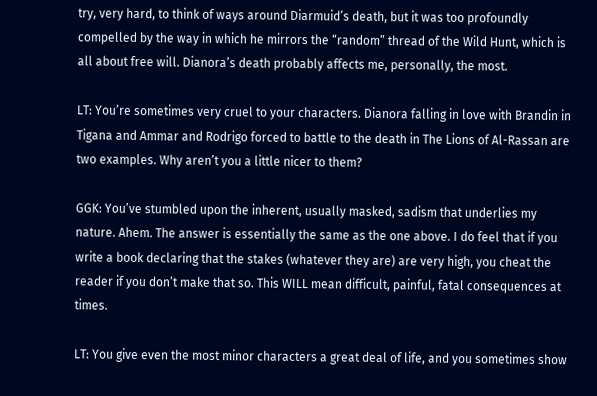try, very hard, to think of ways around Diarmuid’s death, but it was too profoundly compelled by the way in which he mirrors the “random” thread of the Wild Hunt, which is all about free will. Dianora’s death probably affects me, personally, the most.

LT: You’re sometimes very cruel to your characters. Dianora falling in love with Brandin in Tigana and Ammar and Rodrigo forced to battle to the death in The Lions of Al-Rassan are two examples. Why aren’t you a little nicer to them?

GGK: You’ve stumbled upon the inherent, usually masked, sadism that underlies my nature. Ahem. The answer is essentially the same as the one above. I do feel that if you write a book declaring that the stakes (whatever they are) are very high, you cheat the reader if you don’t make that so. This WILL mean difficult, painful, fatal consequences at times.

LT: You give even the most minor characters a great deal of life, and you sometimes show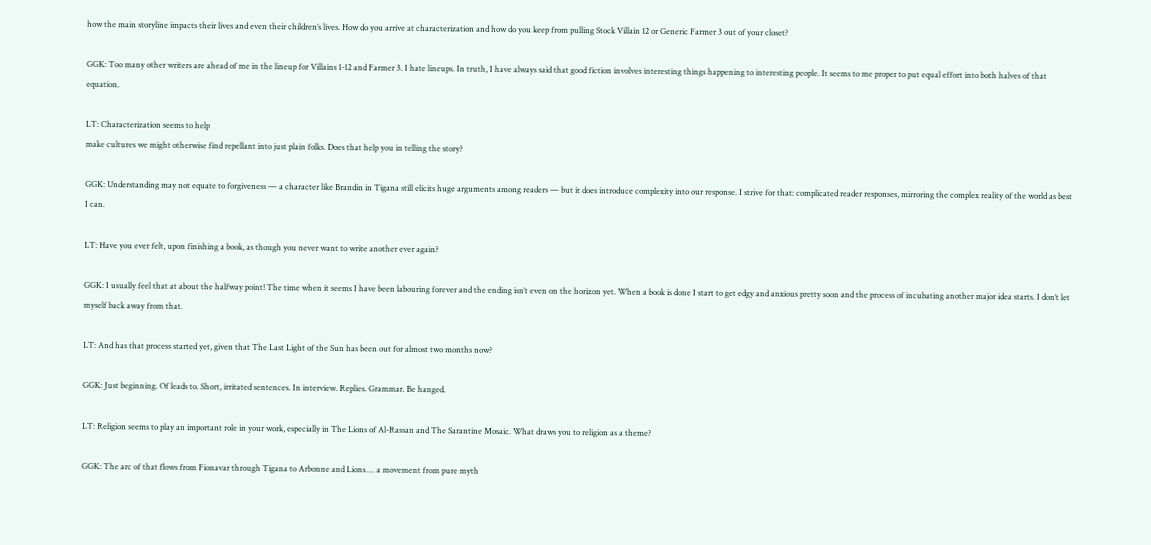how the main storyline impacts their lives and even their children’s lives. How do you arrive at characterization and how do you keep from pulling Stock Villain 12 or Generic Farmer 3 out of your closet?

GGK: Too many other writers are ahead of me in the lineup for Villains 1-12 and Farmer 3. I hate lineups. In truth, I have always said that good fiction involves interesting things happening to interesting people. It seems to me proper to put equal effort into both halves of that equation.

LT: Characterization seems to help
make cultures we might otherwise find repellant into just plain folks. Does that help you in telling the story?

GGK: Understanding may not equate to forgiveness — a character like Brandin in Tigana still elicits huge arguments among readers — but it does introduce complexity into our response. I strive for that: complicated reader responses, mirroring the complex reality of the world as best I can.

LT: Have you ever felt, upon finishing a book, as though you never want to write another ever again?

GGK: I usually feel that at about the halfway point! The time when it seems I have been labouring forever and the ending isn’t even on the horizon yet. When a book is done I start to get edgy and anxious pretty soon and the process of incubating another major idea starts. I don’t let myself back away from that.

LT: And has that process started yet, given that The Last Light of the Sun has been out for almost two months now?

GGK: Just beginning. Of leads to. Short, irritated sentences. In interview. Replies. Grammar. Be hanged.

LT: Religion seems to play an important role in your work, especially in The Lions of Al-Rassan and The Sarantine Mosaic. What draws you to religion as a theme?

GGK: The arc of that flows from Fionavar through Tigana to Arbonne and Lions … a movement from pure myth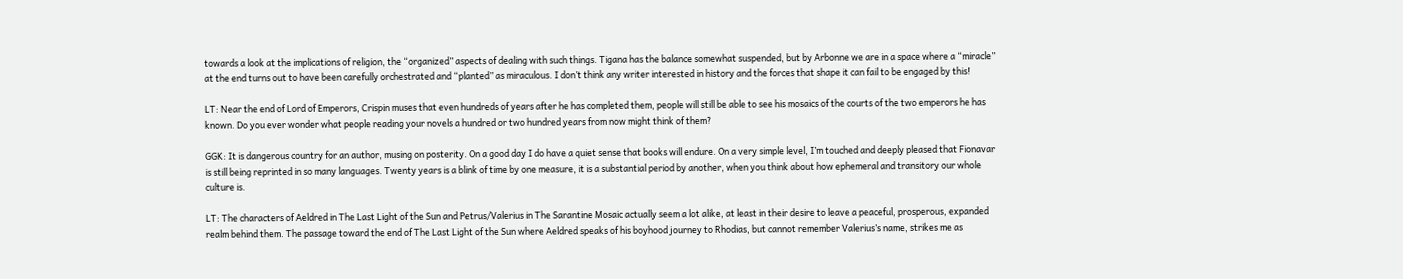towards a look at the implications of religion, the “organized” aspects of dealing with such things. Tigana has the balance somewhat suspended, but by Arbonne we are in a space where a “miracle” at the end turns out to have been carefully orchestrated and “planted” as miraculous. I don’t think any writer interested in history and the forces that shape it can fail to be engaged by this!

LT: Near the end of Lord of Emperors, Crispin muses that even hundreds of years after he has completed them, people will still be able to see his mosaics of the courts of the two emperors he has known. Do you ever wonder what people reading your novels a hundred or two hundred years from now might think of them?

GGK: It is dangerous country for an author, musing on posterity. On a good day I do have a quiet sense that books will endure. On a very simple level, I’m touched and deeply pleased that Fionavar is still being reprinted in so many languages. Twenty years is a blink of time by one measure, it is a substantial period by another, when you think about how ephemeral and transitory our whole culture is.

LT: The characters of Aeldred in The Last Light of the Sun and Petrus/Valerius in The Sarantine Mosaic actually seem a lot alike, at least in their desire to leave a peaceful, prosperous, expanded realm behind them. The passage toward the end of The Last Light of the Sun where Aeldred speaks of his boyhood journey to Rhodias, but cannot remember Valerius’s name, strikes me as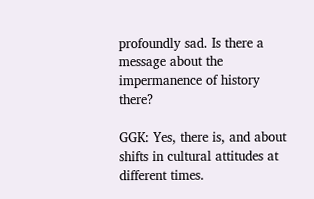profoundly sad. Is there a message about the impermanence of history there?

GGK: Yes, there is, and about shifts in cultural attitudes at different times.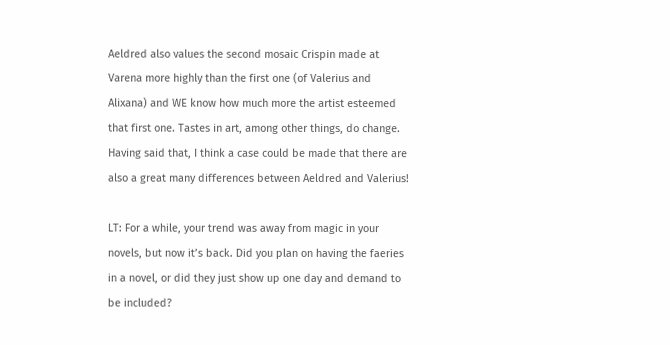Aeldred also values the second mosaic Crispin made at Varena more highly than the first one (of Valerius and Alixana) and WE know how much more the artist esteemed that first one. Tastes in art, among other things, do change. Having said that, I think a case could be made that there are also a great many differences between Aeldred and Valerius!

LT: For a while, your trend was away from magic in your novels, but now it’s back. Did you plan on having the faeries in a novel, or did they just show up one day and demand to be included?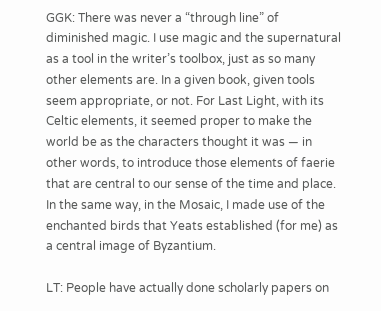GGK: There was never a “through line” of diminished magic. I use magic and the supernatural as a tool in the writer’s toolbox, just as so many other elements are. In a given book, given tools seem appropriate, or not. For Last Light, with its Celtic elements, it seemed proper to make the world be as the characters thought it was — in other words, to introduce those elements of faerie that are central to our sense of the time and place. In the same way, in the Mosaic, I made use of the enchanted birds that Yeats established (for me) as a central image of Byzantium.

LT: People have actually done scholarly papers on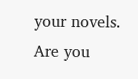your novels. Are you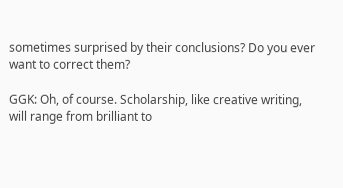sometimes surprised by their conclusions? Do you ever want to correct them?

GGK: Oh, of course. Scholarship, like creative writing, will range from brilliant to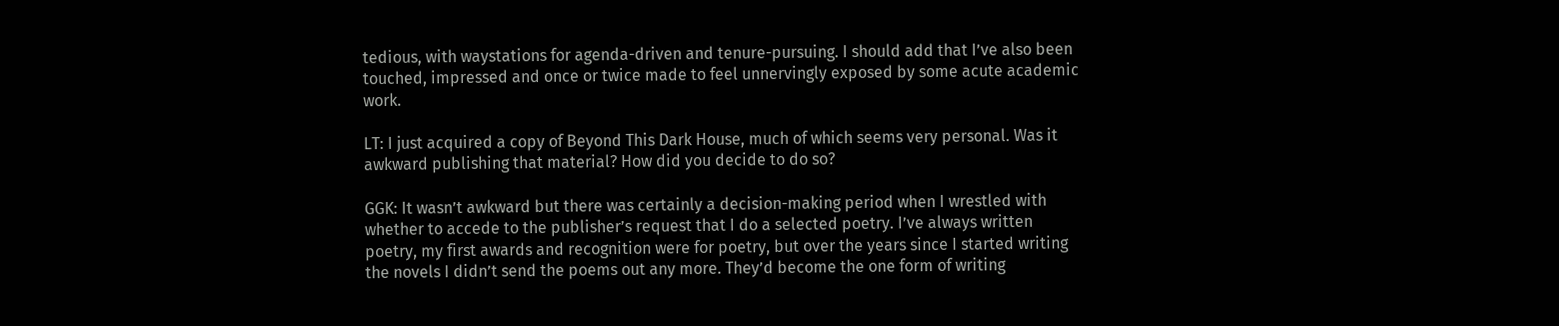tedious, with waystations for agenda-driven and tenure-pursuing. I should add that I’ve also been touched, impressed and once or twice made to feel unnervingly exposed by some acute academic work.

LT: I just acquired a copy of Beyond This Dark House, much of which seems very personal. Was it awkward publishing that material? How did you decide to do so?

GGK: It wasn’t awkward but there was certainly a decision-making period when I wrestled with whether to accede to the publisher’s request that I do a selected poetry. I’ve always written poetry, my first awards and recognition were for poetry, but over the years since I started writing the novels I didn’t send the poems out any more. They’d become the one form of writing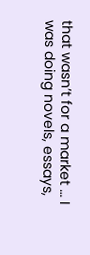that wasn’t for a market … I was doing novels, essays,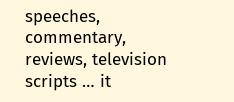speeches, commentary, reviews, television scripts … it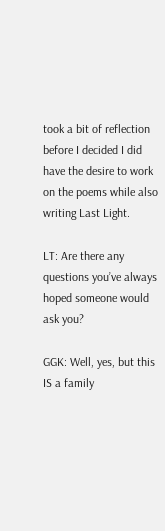took a bit of reflection before I decided I did have the desire to work on the poems while also writing Last Light.

LT: Are there any questions you’ve always hoped someone would ask you?

GGK: Well, yes, but this IS a family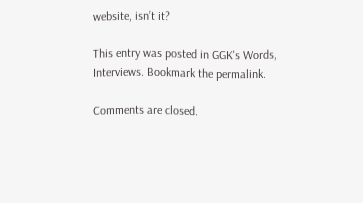website, isn’t it?

This entry was posted in GGK's Words, Interviews. Bookmark the permalink.

Comments are closed.